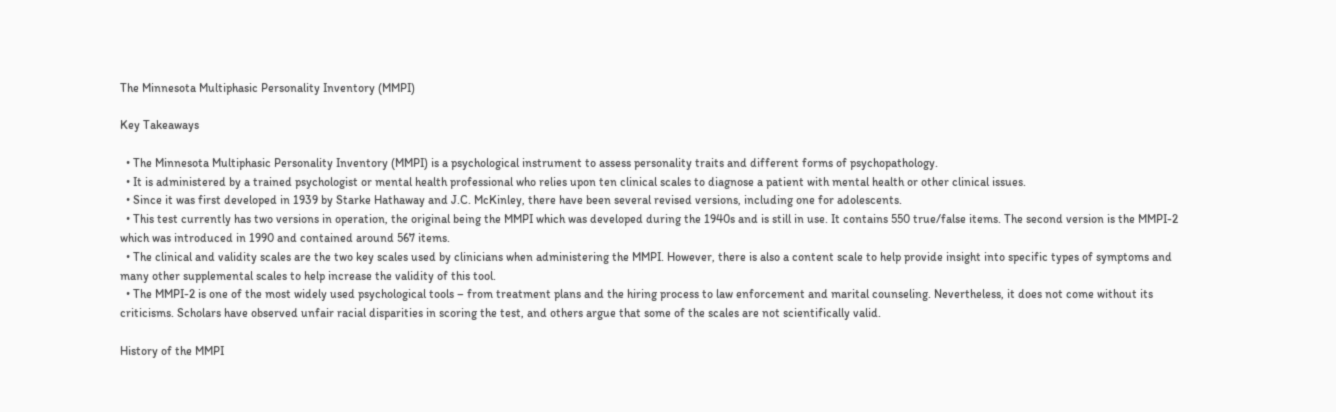The Minnesota Multiphasic Personality Inventory (MMPI)

Key Takeaways

  • The Minnesota Multiphasic Personality Inventory (MMPI) is a psychological instrument to assess personality traits and different forms of psychopathology.
  • It is administered by a trained psychologist or mental health professional who relies upon ten clinical scales to diagnose a patient with mental health or other clinical issues.
  • Since it was first developed in 1939 by Starke Hathaway and J.C. McKinley, there have been several revised versions, including one for adolescents.
  • This test currently has two versions in operation, the original being the MMPI which was developed during the 1940s and is still in use. It contains 550 true/false items. The second version is the MMPI-2 which was introduced in 1990 and contained around 567 items.
  • The clinical and validity scales are the two key scales used by clinicians when administering the MMPI. However, there is also a content scale to help provide insight into specific types of symptoms and many other supplemental scales to help increase the validity of this tool.
  • The MMPI-2 is one of the most widely used psychological tools – from treatment plans and the hiring process to law enforcement and marital counseling. Nevertheless, it does not come without its criticisms. Scholars have observed unfair racial disparities in scoring the test, and others argue that some of the scales are not scientifically valid.

History of the MMPI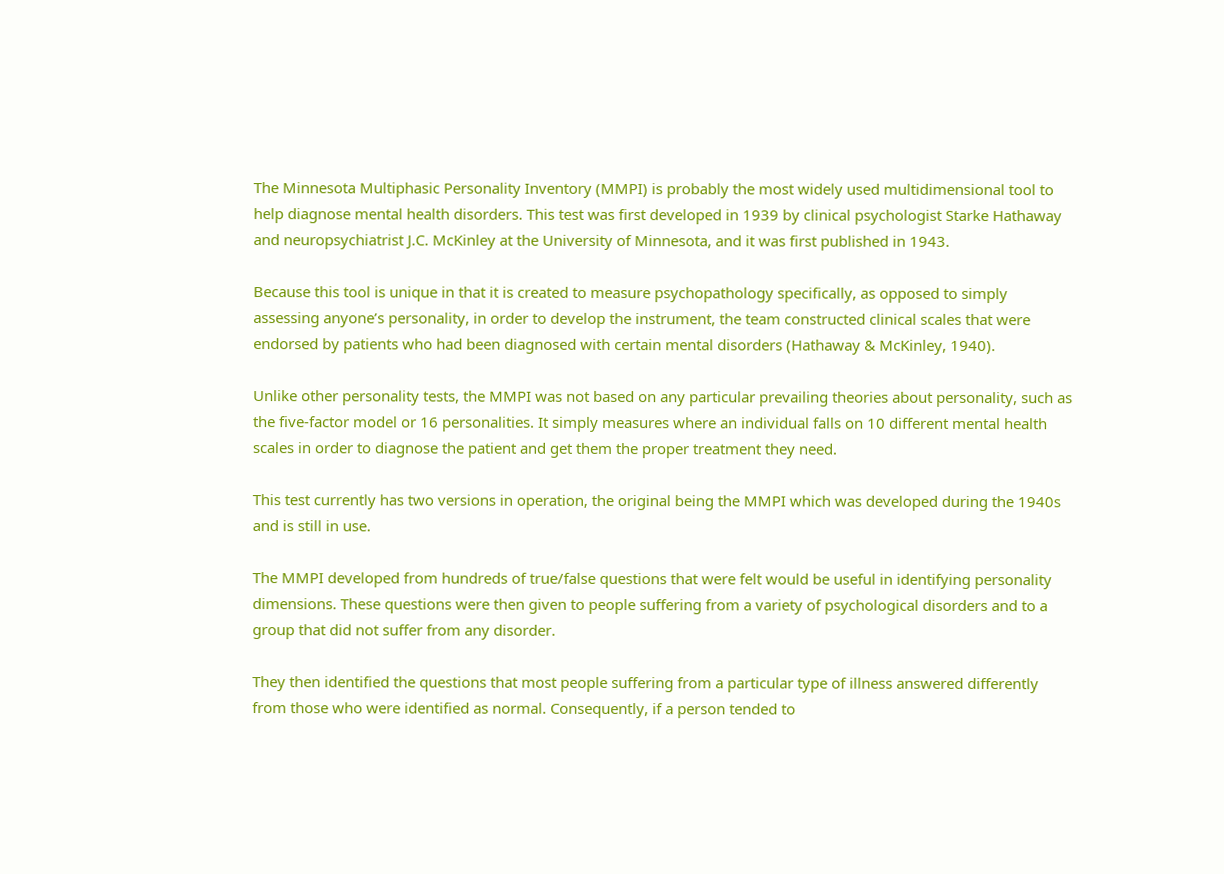The Minnesota Multiphasic Personality Inventory (MMPI) is probably the most widely used multidimensional tool to help diagnose mental health disorders. This test was first developed in 1939 by clinical psychologist Starke Hathaway and neuropsychiatrist J.C. McKinley at the University of Minnesota, and it was first published in 1943.

Because this tool is unique in that it is created to measure psychopathology specifically, as opposed to simply assessing anyone’s personality, in order to develop the instrument, the team constructed clinical scales that were endorsed by patients who had been diagnosed with certain mental disorders (Hathaway & McKinley, 1940).

Unlike other personality tests, the MMPI was not based on any particular prevailing theories about personality, such as the five-factor model or 16 personalities. It simply measures where an individual falls on 10 different mental health scales in order to diagnose the patient and get them the proper treatment they need.

This test currently has two versions in operation, the original being the MMPI which was developed during the 1940s and is still in use.

The MMPI developed from hundreds of true/false questions that were felt would be useful in identifying personality dimensions. These questions were then given to people suffering from a variety of psychological disorders and to a group that did not suffer from any disorder.

They then identified the questions that most people suffering from a particular type of illness answered differently from those who were identified as normal. Consequently, if a person tended to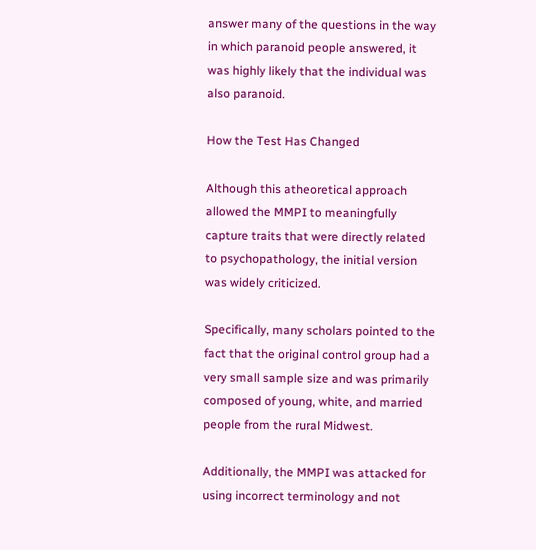answer many of the questions in the way in which paranoid people answered, it was highly likely that the individual was also paranoid.

How the Test Has Changed

Although this atheoretical approach allowed the MMPI to meaningfully capture traits that were directly related to psychopathology, the initial version was widely criticized.

Specifically, many scholars pointed to the fact that the original control group had a very small sample size and was primarily composed of young, white, and married people from the rural Midwest.

Additionally, the MMPI was attacked for using incorrect terminology and not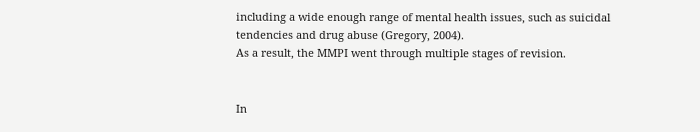including a wide enough range of mental health issues, such as suicidal tendencies and drug abuse (Gregory, 2004).
As a result, the MMPI went through multiple stages of revision.


In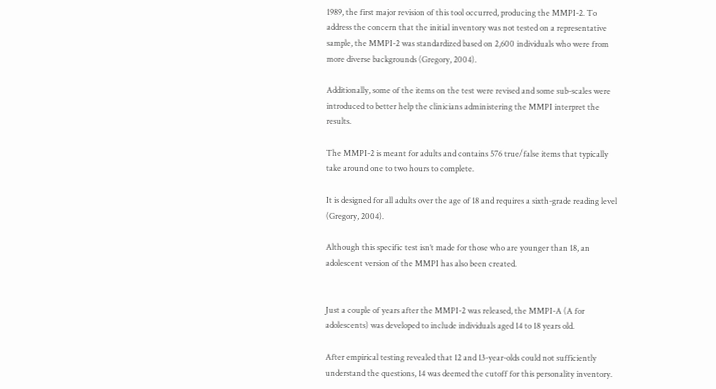1989, the first major revision of this tool occurred, producing the MMPI-2. To address the concern that the initial inventory was not tested on a representative sample, the MMPI-2 was standardized based on 2,600 individuals who were from more diverse backgrounds (Gregory, 2004).

Additionally, some of the items on the test were revised and some sub-scales were introduced to better help the clinicians administering the MMPI interpret the results.

The MMPI-2 is meant for adults and contains 576 true/false items that typically take around one to two hours to complete.

It is designed for all adults over the age of 18 and requires a sixth-grade reading level (Gregory, 2004).

Although this specific test isn’t made for those who are younger than 18, an adolescent version of the MMPI has also been created.


Just a couple of years after the MMPI-2 was released, the MMPI-A (A for adolescents) was developed to include individuals aged 14 to 18 years old.

After empirical testing revealed that 12 and 13-year-olds could not sufficiently understand the questions, 14 was deemed the cutoff for this personality inventory.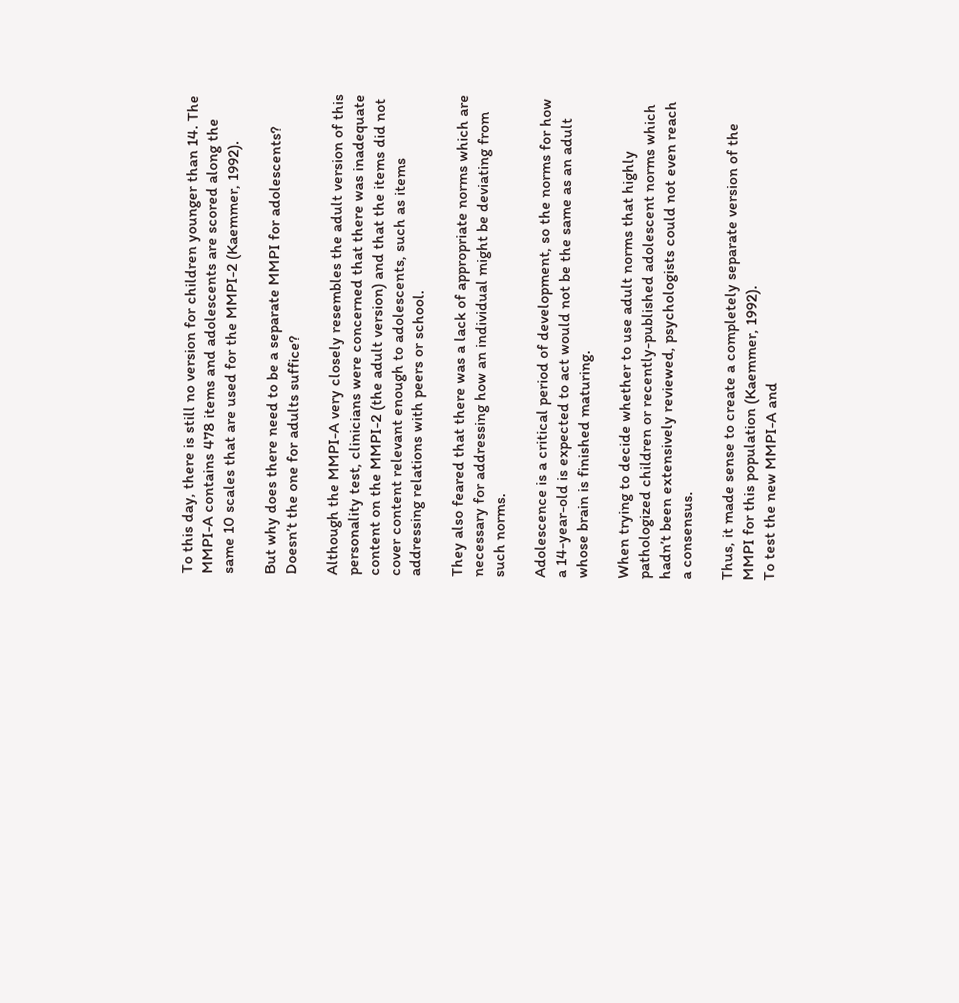To this day, there is still no version for children younger than 14. The MMPI-A contains 478 items and adolescents are scored along the same 10 scales that are used for the MMPI-2 (Kaemmer, 1992).

But why does there need to be a separate MMPI for adolescents? Doesn’t the one for adults suffice?

Although the MMPI-A very closely resembles the adult version of this personality test, clinicians were concerned that there was inadequate content on the MMPI-2 (the adult version) and that the items did not cover content relevant enough to adolescents, such as items addressing relations with peers or school.

They also feared that there was a lack of appropriate norms which are necessary for addressing how an individual might be deviating from such norms.

Adolescence is a critical period of development, so the norms for how a 14-year-old is expected to act would not be the same as an adult whose brain is finished maturing.

When trying to decide whether to use adult norms that highly pathologized children or recently-published adolescent norms which hadn’t been extensively reviewed, psychologists could not even reach a consensus.

Thus, it made sense to create a completely separate version of the MMPI for this population (Kaemmer, 1992).
To test the new MMPI-A and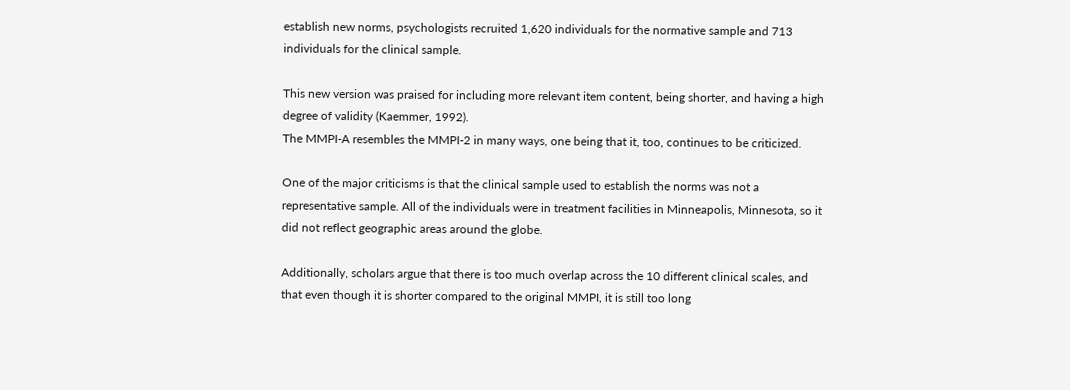establish new norms, psychologists recruited 1,620 individuals for the normative sample and 713 individuals for the clinical sample.

This new version was praised for including more relevant item content, being shorter, and having a high degree of validity (Kaemmer, 1992).
The MMPI-A resembles the MMPI-2 in many ways, one being that it, too, continues to be criticized.

One of the major criticisms is that the clinical sample used to establish the norms was not a representative sample. All of the individuals were in treatment facilities in Minneapolis, Minnesota, so it did not reflect geographic areas around the globe.

Additionally, scholars argue that there is too much overlap across the 10 different clinical scales, and that even though it is shorter compared to the original MMPI, it is still too long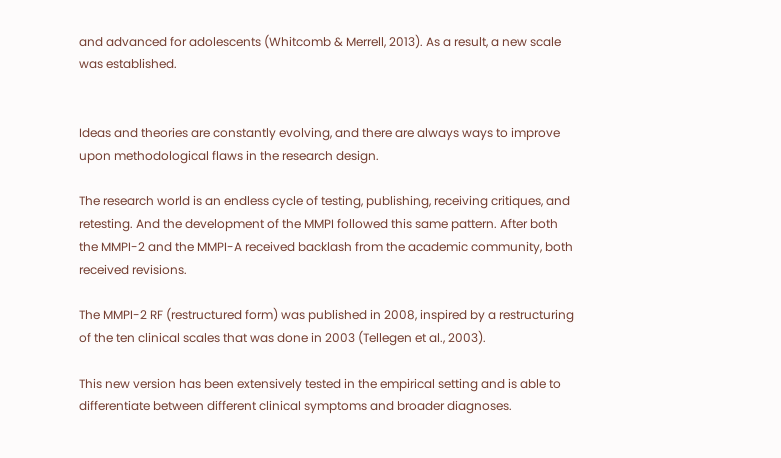and advanced for adolescents (Whitcomb & Merrell, 2013). As a result, a new scale was established.


Ideas and theories are constantly evolving, and there are always ways to improve upon methodological flaws in the research design.

The research world is an endless cycle of testing, publishing, receiving critiques, and retesting. And the development of the MMPI followed this same pattern. After both the MMPI-2 and the MMPI-A received backlash from the academic community, both received revisions.

The MMPI-2 RF (restructured form) was published in 2008, inspired by a restructuring of the ten clinical scales that was done in 2003 (Tellegen et al., 2003).

This new version has been extensively tested in the empirical setting and is able to differentiate between different clinical symptoms and broader diagnoses.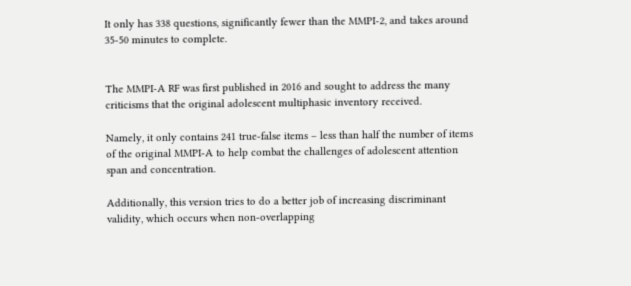It only has 338 questions, significantly fewer than the MMPI-2, and takes around 35-50 minutes to complete.


The MMPI-A RF was first published in 2016 and sought to address the many criticisms that the original adolescent multiphasic inventory received.

Namely, it only contains 241 true-false items – less than half the number of items of the original MMPI-A to help combat the challenges of adolescent attention span and concentration.

Additionally, this version tries to do a better job of increasing discriminant validity, which occurs when non-overlapping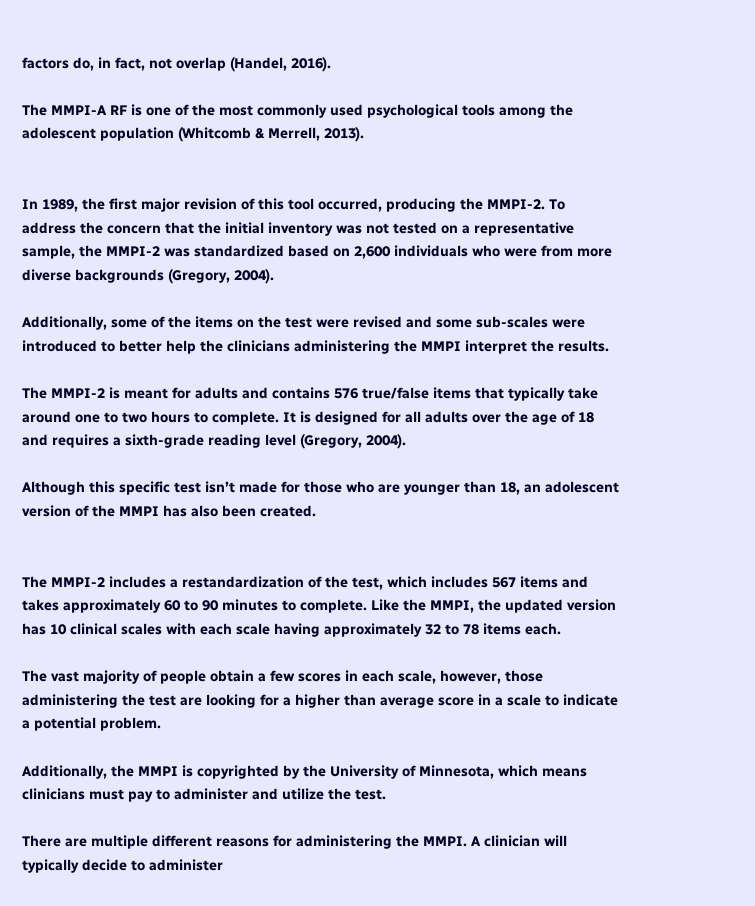factors do, in fact, not overlap (Handel, 2016).

The MMPI-A RF is one of the most commonly used psychological tools among the adolescent population (Whitcomb & Merrell, 2013).


In 1989, the first major revision of this tool occurred, producing the MMPI-2. To address the concern that the initial inventory was not tested on a representative sample, the MMPI-2 was standardized based on 2,600 individuals who were from more diverse backgrounds (Gregory, 2004).

Additionally, some of the items on the test were revised and some sub-scales were introduced to better help the clinicians administering the MMPI interpret the results.

The MMPI-2 is meant for adults and contains 576 true/false items that typically take around one to two hours to complete. It is designed for all adults over the age of 18 and requires a sixth-grade reading level (Gregory, 2004).

Although this specific test isn’t made for those who are younger than 18, an adolescent version of the MMPI has also been created.


The MMPI-2 includes a restandardization of the test, which includes 567 items and takes approximately 60 to 90 minutes to complete. Like the MMPI, the updated version has 10 clinical scales with each scale having approximately 32 to 78 items each.

The vast majority of people obtain a few scores in each scale, however, those administering the test are looking for a higher than average score in a scale to indicate a potential problem.

Additionally, the MMPI is copyrighted by the University of Minnesota, which means clinicians must pay to administer and utilize the test.

There are multiple different reasons for administering the MMPI. A clinician will typically decide to administer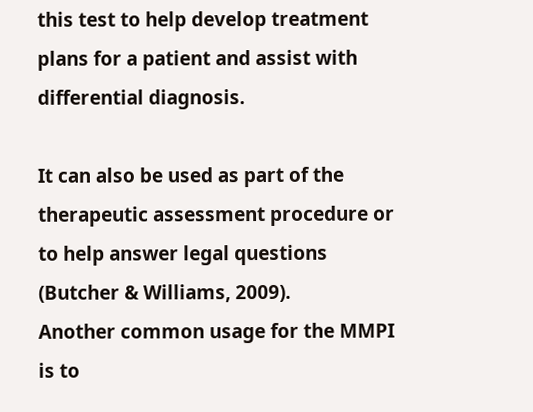this test to help develop treatment plans for a patient and assist with differential diagnosis.

It can also be used as part of the therapeutic assessment procedure or to help answer legal questions (Butcher & Williams, 2009).
Another common usage for the MMPI is to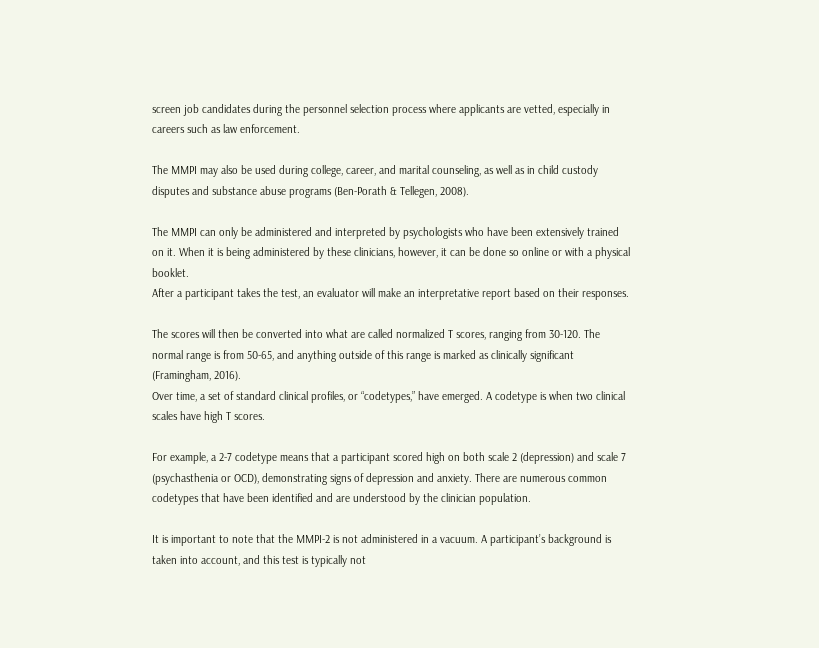screen job candidates during the personnel selection process where applicants are vetted, especially in careers such as law enforcement.

The MMPI may also be used during college, career, and marital counseling, as well as in child custody disputes and substance abuse programs (Ben-Porath & Tellegen, 2008).

The MMPI can only be administered and interpreted by psychologists who have been extensively trained on it. When it is being administered by these clinicians, however, it can be done so online or with a physical booklet.
After a participant takes the test, an evaluator will make an interpretative report based on their responses.

The scores will then be converted into what are called normalized T scores, ranging from 30-120. The normal range is from 50-65, and anything outside of this range is marked as clinically significant (Framingham, 2016).
Over time, a set of standard clinical profiles, or “codetypes,” have emerged. A codetype is when two clinical scales have high T scores.

For example, a 2-7 codetype means that a participant scored high on both scale 2 (depression) and scale 7 (psychasthenia or OCD), demonstrating signs of depression and anxiety. There are numerous common codetypes that have been identified and are understood by the clinician population.

It is important to note that the MMPI-2 is not administered in a vacuum. A participant’s background is taken into account, and this test is typically not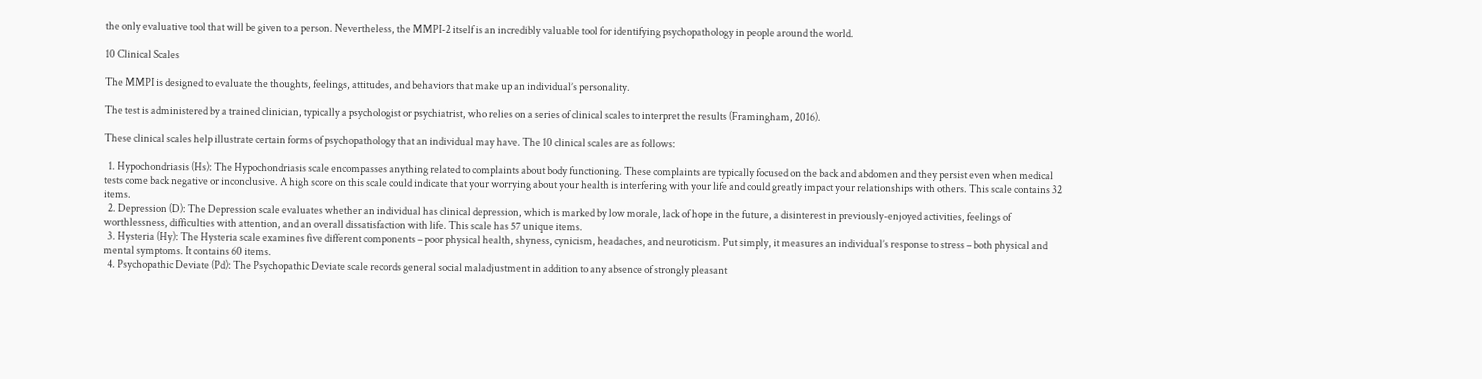the only evaluative tool that will be given to a person. Nevertheless, the MMPI-2 itself is an incredibly valuable tool for identifying psychopathology in people around the world.

10 Clinical Scales

The MMPI is designed to evaluate the thoughts, feelings, attitudes, and behaviors that make up an individual’s personality.

The test is administered by a trained clinician, typically a psychologist or psychiatrist, who relies on a series of clinical scales to interpret the results (Framingham, 2016).

These clinical scales help illustrate certain forms of psychopathology that an individual may have. The 10 clinical scales are as follows:

  1. Hypochondriasis (Hs): The Hypochondriasis scale encompasses anything related to complaints about body functioning. These complaints are typically focused on the back and abdomen and they persist even when medical tests come back negative or inconclusive. A high score on this scale could indicate that your worrying about your health is interfering with your life and could greatly impact your relationships with others. This scale contains 32 items.
  2. Depression (D): The Depression scale evaluates whether an individual has clinical depression, which is marked by low morale, lack of hope in the future, a disinterest in previously-enjoyed activities, feelings of worthlessness, difficulties with attention, and an overall dissatisfaction with life. This scale has 57 unique items.
  3. Hysteria (Hy): The Hysteria scale examines five different components – poor physical health, shyness, cynicism, headaches, and neuroticism. Put simply, it measures an individual’s response to stress – both physical and mental symptoms. It contains 60 items.
  4. Psychopathic Deviate (Pd): The Psychopathic Deviate scale records general social maladjustment in addition to any absence of strongly pleasant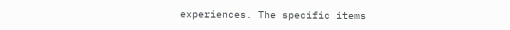experiences. The specific items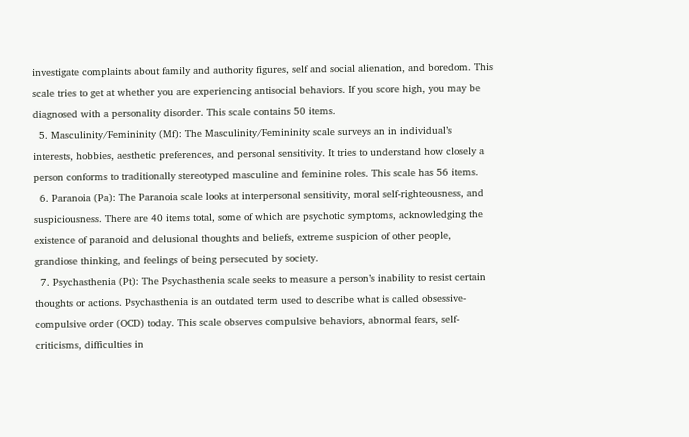investigate complaints about family and authority figures, self and social alienation, and boredom. This scale tries to get at whether you are experiencing antisocial behaviors. If you score high, you may be diagnosed with a personality disorder. This scale contains 50 items.
  5. Masculinity/Femininity (Mf): The Masculinity/Femininity scale surveys an in individual’s interests, hobbies, aesthetic preferences, and personal sensitivity. It tries to understand how closely a person conforms to traditionally stereotyped masculine and feminine roles. This scale has 56 items.
  6. Paranoia (Pa): The Paranoia scale looks at interpersonal sensitivity, moral self-righteousness, and suspiciousness. There are 40 items total, some of which are psychotic symptoms, acknowledging the existence of paranoid and delusional thoughts and beliefs, extreme suspicion of other people, grandiose thinking, and feelings of being persecuted by society.
  7. Psychasthenia (Pt): The Psychasthenia scale seeks to measure a person’s inability to resist certain thoughts or actions. Psychasthenia is an outdated term used to describe what is called obsessive-compulsive order (OCD) today. This scale observes compulsive behaviors, abnormal fears, self-criticisms, difficulties in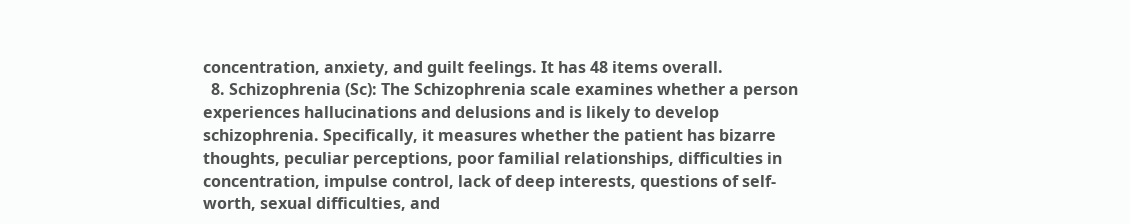concentration, anxiety, and guilt feelings. It has 48 items overall.
  8. Schizophrenia (Sc): The Schizophrenia scale examines whether a person experiences hallucinations and delusions and is likely to develop schizophrenia. Specifically, it measures whether the patient has bizarre thoughts, peculiar perceptions, poor familial relationships, difficulties in concentration, impulse control, lack of deep interests, questions of self-worth, sexual difficulties, and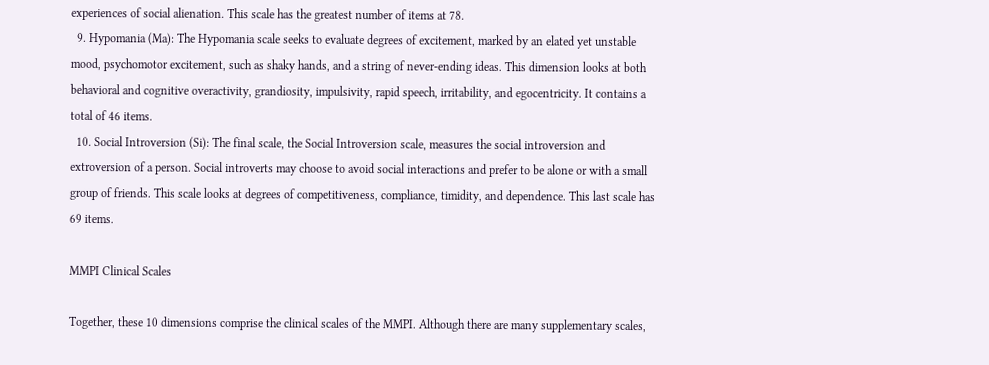experiences of social alienation. This scale has the greatest number of items at 78.
  9. Hypomania (Ma): The Hypomania scale seeks to evaluate degrees of excitement, marked by an elated yet unstable mood, psychomotor excitement, such as shaky hands, and a string of never-ending ideas. This dimension looks at both behavioral and cognitive overactivity, grandiosity, impulsivity, rapid speech, irritability, and egocentricity. It contains a total of 46 items.
  10. Social Introversion (Si): The final scale, the Social Introversion scale, measures the social introversion and extroversion of a person. Social introverts may choose to avoid social interactions and prefer to be alone or with a small group of friends. This scale looks at degrees of competitiveness, compliance, timidity, and dependence. This last scale has 69 items.

MMPI Clinical Scales

Together, these 10 dimensions comprise the clinical scales of the MMPI. Although there are many supplementary scales,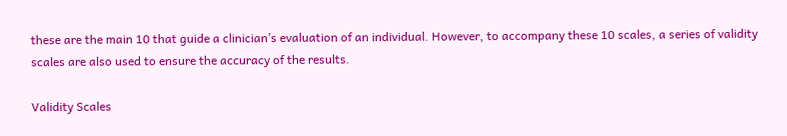these are the main 10 that guide a clinician’s evaluation of an individual. However, to accompany these 10 scales, a series of validity scales are also used to ensure the accuracy of the results.

Validity Scales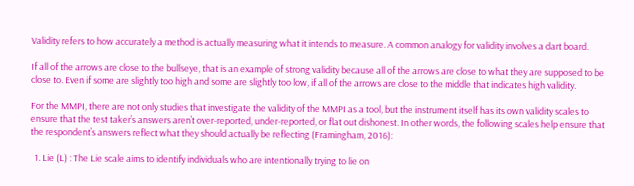Validity refers to how accurately a method is actually measuring what it intends to measure. A common analogy for validity involves a dart board.

If all of the arrows are close to the bullseye, that is an example of strong validity because all of the arrows are close to what they are supposed to be close to. Even if some are slightly too high and some are slightly too low, if all of the arrows are close to the middle that indicates high validity.

For the MMPI, there are not only studies that investigate the validity of the MMPI as a tool, but the instrument itself has its own validity scales to ensure that the test taker’s answers aren’t over-reported, under-reported, or flat out dishonest. In other words, the following scales help ensure that the respondent’s answers reflect what they should actually be reflecting (Framingham, 2016):

  1. Lie (L) : The Lie scale aims to identify individuals who are intentionally trying to lie on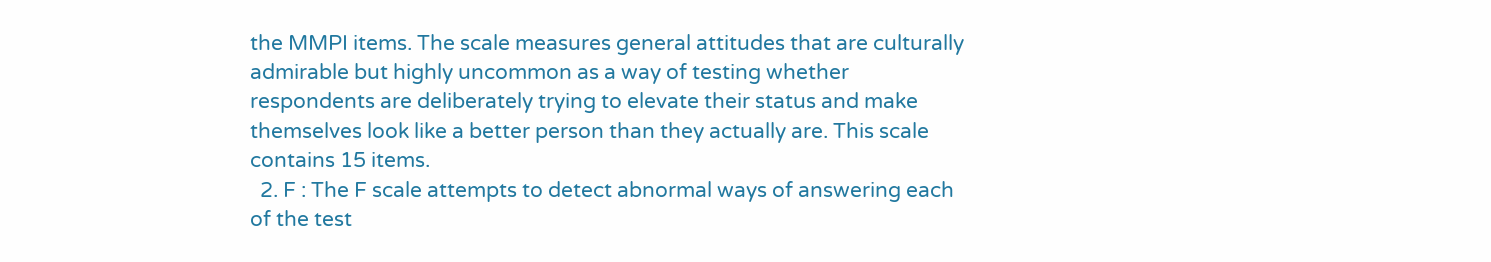the MMPI items. The scale measures general attitudes that are culturally admirable but highly uncommon as a way of testing whether respondents are deliberately trying to elevate their status and make themselves look like a better person than they actually are. This scale contains 15 items.
  2. F : The F scale attempts to detect abnormal ways of answering each of the test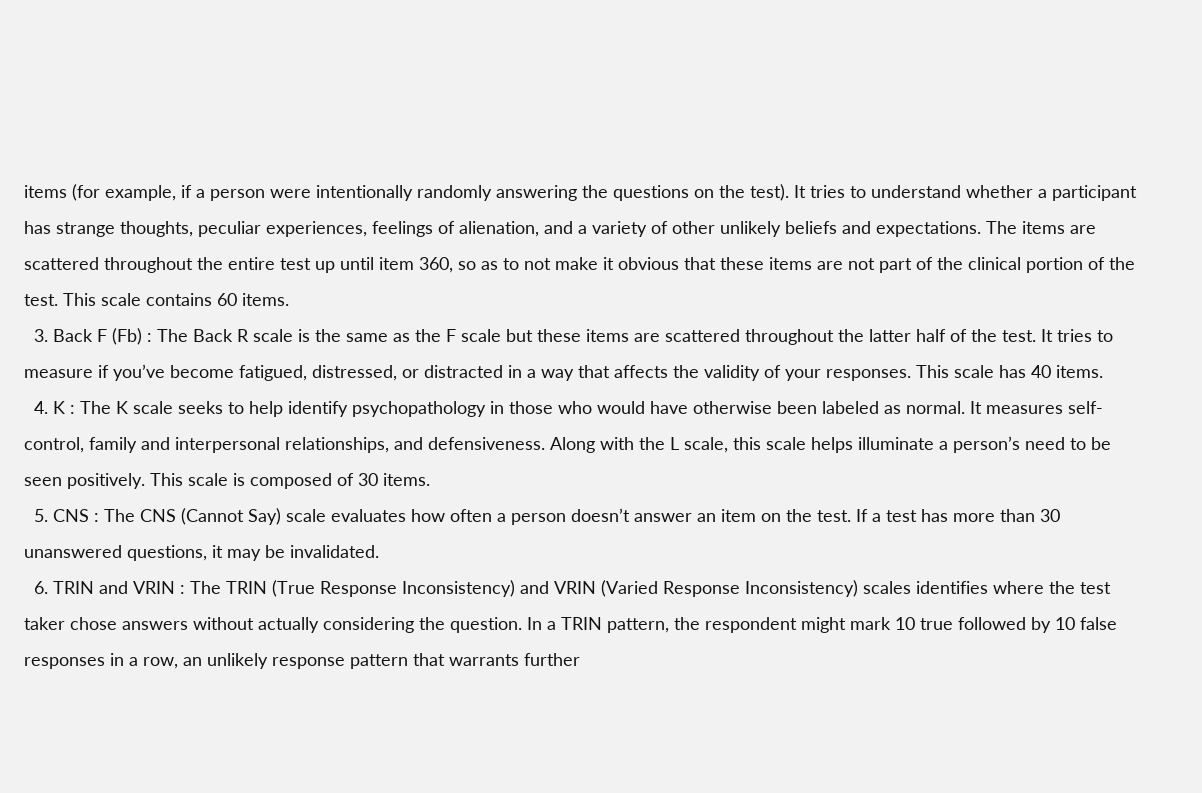items (for example, if a person were intentionally randomly answering the questions on the test). It tries to understand whether a participant has strange thoughts, peculiar experiences, feelings of alienation, and a variety of other unlikely beliefs and expectations. The items are scattered throughout the entire test up until item 360, so as to not make it obvious that these items are not part of the clinical portion of the test. This scale contains 60 items.
  3. Back F (Fb) : The Back R scale is the same as the F scale but these items are scattered throughout the latter half of the test. It tries to measure if you’ve become fatigued, distressed, or distracted in a way that affects the validity of your responses. This scale has 40 items.
  4. K : The K scale seeks to help identify psychopathology in those who would have otherwise been labeled as normal. It measures self-control, family and interpersonal relationships, and defensiveness. Along with the L scale, this scale helps illuminate a person’s need to be seen positively. This scale is composed of 30 items.
  5. CNS : The CNS (Cannot Say) scale evaluates how often a person doesn’t answer an item on the test. If a test has more than 30 unanswered questions, it may be invalidated.
  6. TRIN and VRIN : The TRIN (True Response Inconsistency) and VRIN (Varied Response Inconsistency) scales identifies where the test taker chose answers without actually considering the question. In a TRIN pattern, the respondent might mark 10 true followed by 10 false responses in a row, an unlikely response pattern that warrants further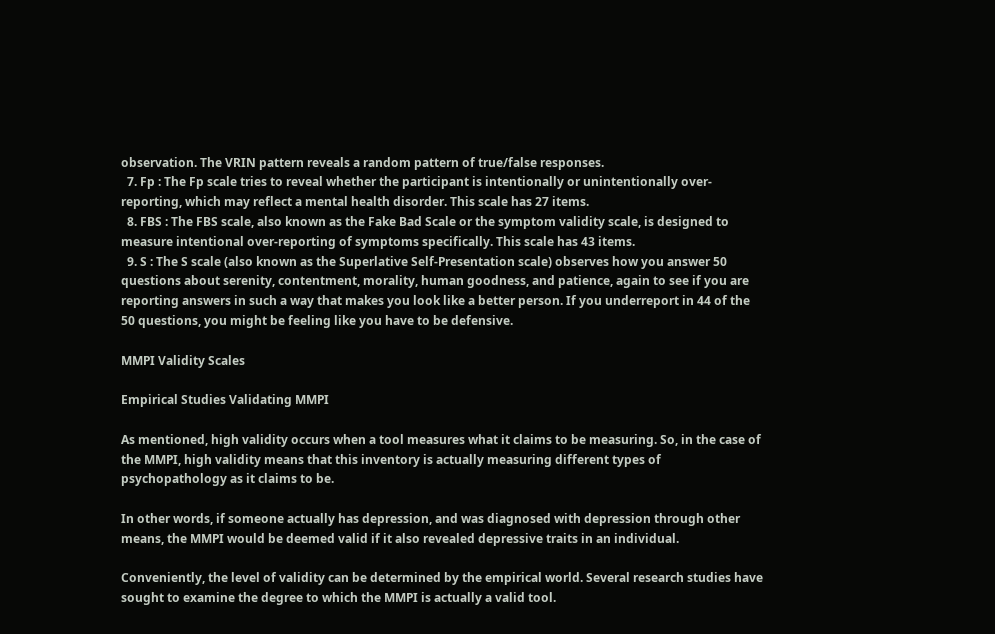observation. The VRIN pattern reveals a random pattern of true/false responses.
  7. Fp : The Fp scale tries to reveal whether the participant is intentionally or unintentionally over-reporting, which may reflect a mental health disorder. This scale has 27 items.
  8. FBS : The FBS scale, also known as the Fake Bad Scale or the symptom validity scale, is designed to measure intentional over-reporting of symptoms specifically. This scale has 43 items.
  9. S : The S scale (also known as the Superlative Self-Presentation scale) observes how you answer 50 questions about serenity, contentment, morality, human goodness, and patience, again to see if you are reporting answers in such a way that makes you look like a better person. If you underreport in 44 of the 50 questions, you might be feeling like you have to be defensive.

MMPI Validity Scales

Empirical Studies Validating MMPI

As mentioned, high validity occurs when a tool measures what it claims to be measuring. So, in the case of the MMPI, high validity means that this inventory is actually measuring different types of psychopathology as it claims to be.

In other words, if someone actually has depression, and was diagnosed with depression through other means, the MMPI would be deemed valid if it also revealed depressive traits in an individual.

Conveniently, the level of validity can be determined by the empirical world. Several research studies have sought to examine the degree to which the MMPI is actually a valid tool.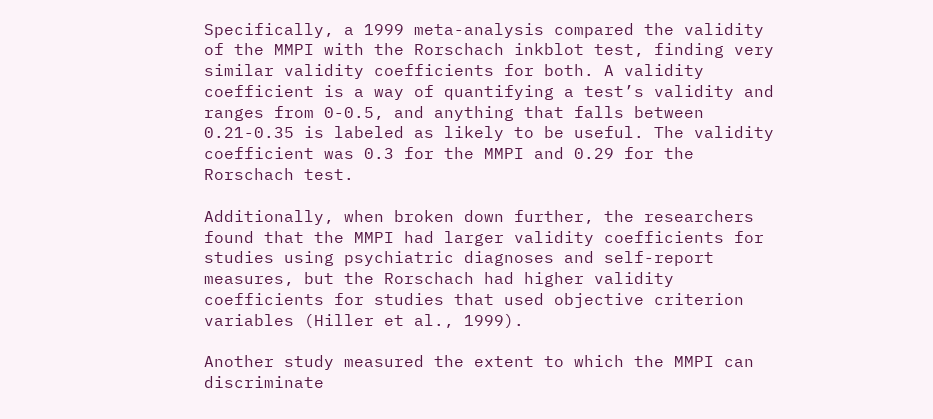Specifically, a 1999 meta-analysis compared the validity of the MMPI with the Rorschach inkblot test, finding very similar validity coefficients for both. A validity coefficient is a way of quantifying a test’s validity and ranges from 0-0.5, and anything that falls between 0.21-0.35 is labeled as likely to be useful. The validity coefficient was 0.3 for the MMPI and 0.29 for the Rorschach test.

Additionally, when broken down further, the researchers found that the MMPI had larger validity coefficients for studies using psychiatric diagnoses and self-report measures, but the Rorschach had higher validity coefficients for studies that used objective criterion variables (Hiller et al., 1999).

Another study measured the extent to which the MMPI can discriminate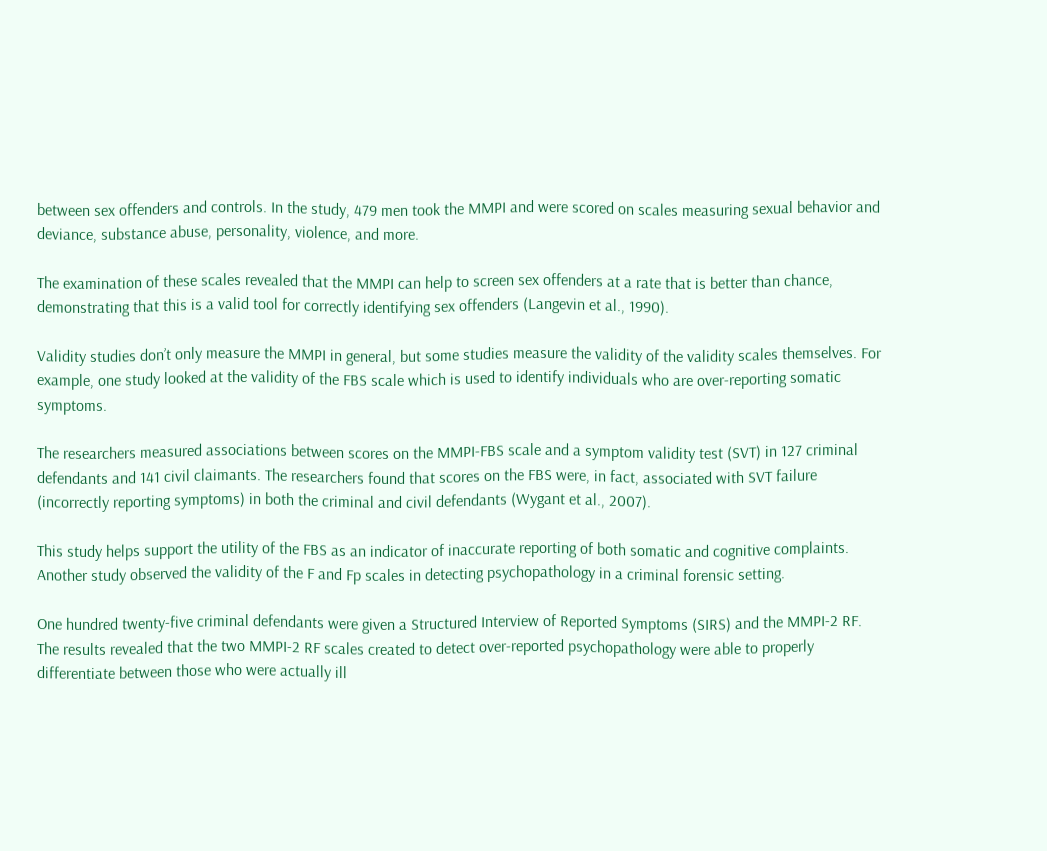between sex offenders and controls. In the study, 479 men took the MMPI and were scored on scales measuring sexual behavior and deviance, substance abuse, personality, violence, and more.

The examination of these scales revealed that the MMPI can help to screen sex offenders at a rate that is better than chance, demonstrating that this is a valid tool for correctly identifying sex offenders (Langevin et al., 1990).

Validity studies don’t only measure the MMPI in general, but some studies measure the validity of the validity scales themselves. For example, one study looked at the validity of the FBS scale which is used to identify individuals who are over-reporting somatic symptoms.

The researchers measured associations between scores on the MMPI-FBS scale and a symptom validity test (SVT) in 127 criminal defendants and 141 civil claimants. The researchers found that scores on the FBS were, in fact, associated with SVT failure (incorrectly reporting symptoms) in both the criminal and civil defendants (Wygant et al., 2007).

This study helps support the utility of the FBS as an indicator of inaccurate reporting of both somatic and cognitive complaints.
Another study observed the validity of the F and Fp scales in detecting psychopathology in a criminal forensic setting.

One hundred twenty-five criminal defendants were given a Structured Interview of Reported Symptoms (SIRS) and the MMPI-2 RF. The results revealed that the two MMPI-2 RF scales created to detect over-reported psychopathology were able to properly differentiate between those who were actually ill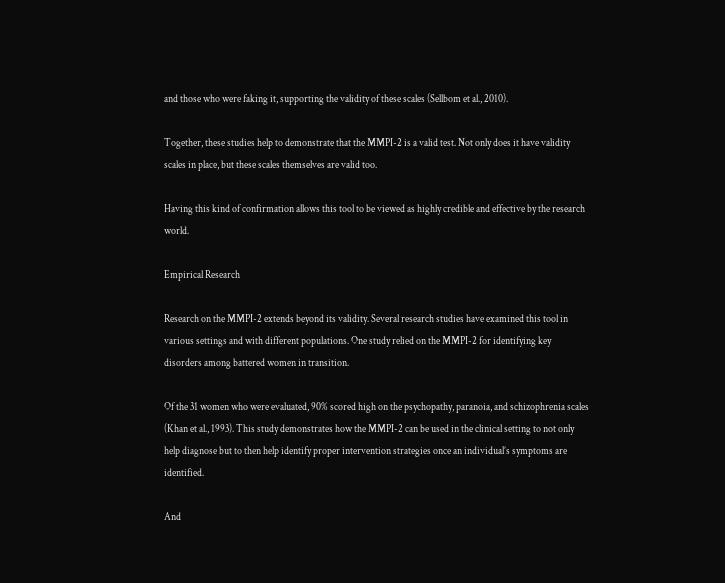and those who were faking it, supporting the validity of these scales (Sellbom et al., 2010).

Together, these studies help to demonstrate that the MMPI-2 is a valid test. Not only does it have validity scales in place, but these scales themselves are valid too.

Having this kind of confirmation allows this tool to be viewed as highly credible and effective by the research world.

Empirical Research

Research on the MMPI-2 extends beyond its validity. Several research studies have examined this tool in various settings and with different populations. One study relied on the MMPI-2 for identifying key disorders among battered women in transition.

Of the 31 women who were evaluated, 90% scored high on the psychopathy, paranoia, and schizophrenia scales (Khan et al., 1993). This study demonstrates how the MMPI-2 can be used in the clinical setting to not only help diagnose but to then help identify proper intervention strategies once an individual’s symptoms are identified.

And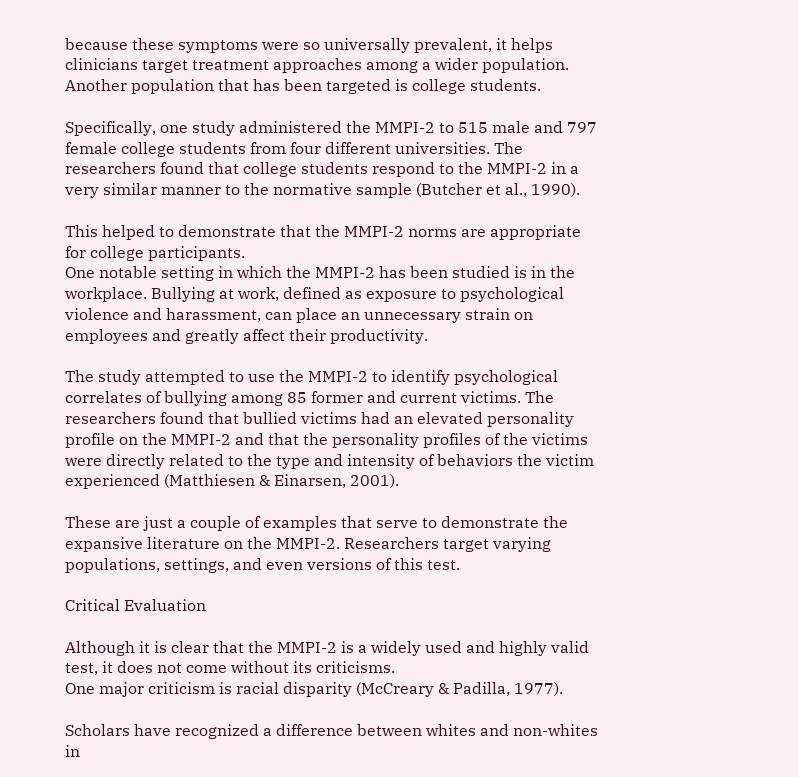because these symptoms were so universally prevalent, it helps clinicians target treatment approaches among a wider population.
Another population that has been targeted is college students.

Specifically, one study administered the MMPI-2 to 515 male and 797 female college students from four different universities. The researchers found that college students respond to the MMPI-2 in a very similar manner to the normative sample (Butcher et al., 1990).

This helped to demonstrate that the MMPI-2 norms are appropriate for college participants.
One notable setting in which the MMPI-2 has been studied is in the workplace. Bullying at work, defined as exposure to psychological violence and harassment, can place an unnecessary strain on employees and greatly affect their productivity.

The study attempted to use the MMPI-2 to identify psychological correlates of bullying among 85 former and current victims. The researchers found that bullied victims had an elevated personality profile on the MMPI-2 and that the personality profiles of the victims were directly related to the type and intensity of behaviors the victim experienced (Matthiesen & Einarsen, 2001).

These are just a couple of examples that serve to demonstrate the expansive literature on the MMPI-2. Researchers target varying populations, settings, and even versions of this test.

Critical Evaluation

Although it is clear that the MMPI-2 is a widely used and highly valid test, it does not come without its criticisms.
One major criticism is racial disparity (McCreary & Padilla, 1977).

Scholars have recognized a difference between whites and non-whites in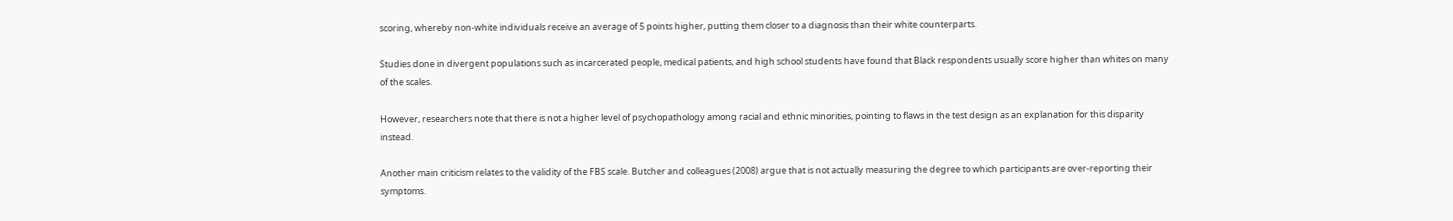scoring, whereby non-white individuals receive an average of 5 points higher, putting them closer to a diagnosis than their white counterparts.

Studies done in divergent populations such as incarcerated people, medical patients, and high school students have found that Black respondents usually score higher than whites on many of the scales.

However, researchers note that there is not a higher level of psychopathology among racial and ethnic minorities, pointing to flaws in the test design as an explanation for this disparity instead.

Another main criticism relates to the validity of the FBS scale. Butcher and colleagues (2008) argue that is not actually measuring the degree to which participants are over-reporting their symptoms.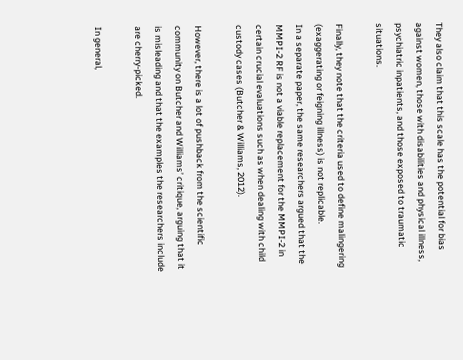They also claim that this scale has the potential for bias against women, those with disabilities and physical illness, psychiatric inpatients, and those exposed to traumatic situations.

Finally, they note that the criteria used to define malingering (exaggerating or feigning illness) is not replicable.
In a separate paper, the same researchers argued that the MMPI-2 RF is not a viable replacement for the MMPI-2 in certain crucial evaluations such as when dealing with child custody cases (Butcher & Williams, 2012).

However, there is a lot of pushback from the scientific community on Butcher and Williams’ critique, arguing that it is misleading and that the examples the researchers include are cherry-picked.

In general,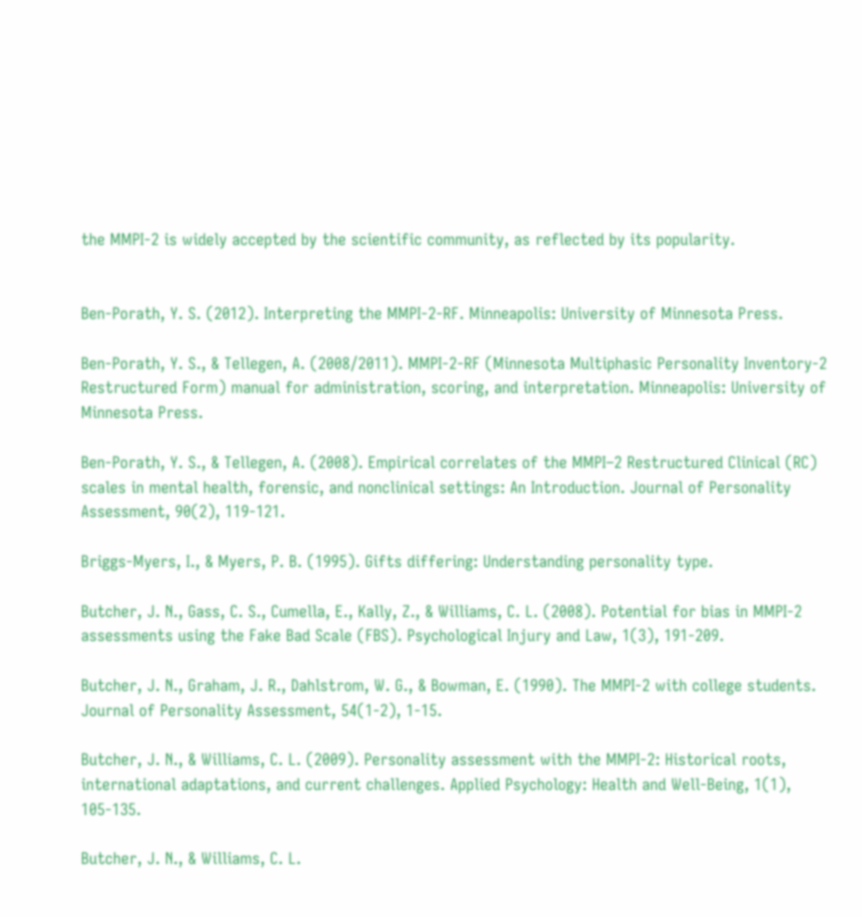the MMPI-2 is widely accepted by the scientific community, as reflected by its popularity.


Ben-Porath, Y. S. (2012). Interpreting the MMPI-2-RF. Minneapolis: University of Minnesota Press.

Ben-Porath, Y. S., & Tellegen, A. (2008/2011). MMPI-2-RF (Minnesota Multiphasic Personality Inventory-2 Restructured Form) manual for administration, scoring, and interpretation. Minneapolis: University of Minnesota Press.

Ben-Porath, Y. S., & Tellegen, A. (2008). Empirical correlates of the MMPI–2 Restructured Clinical (RC) scales in mental health, forensic, and nonclinical settings: An Introduction. Journal of Personality Assessment, 90(2), 119-121.

Briggs-Myers, I., & Myers, P. B. (1995). Gifts differing: Understanding personality type.

Butcher, J. N., Gass, C. S., Cumella, E., Kally, Z., & Williams, C. L. (2008). Potential for bias in MMPI-2 assessments using the Fake Bad Scale (FBS). Psychological Injury and Law, 1(3), 191-209.

Butcher, J. N., Graham, J. R., Dahlstrom, W. G., & Bowman, E. (1990). The MMPI-2 with college students. Journal of Personality Assessment, 54(1-2), 1-15.

Butcher, J. N., & Williams, C. L. (2009). Personality assessment with the MMPI‐2: Historical roots, international adaptations, and current challenges. Applied Psychology: Health and Well‐Being, 1(1), 105-135.

Butcher, J. N., & Williams, C. L.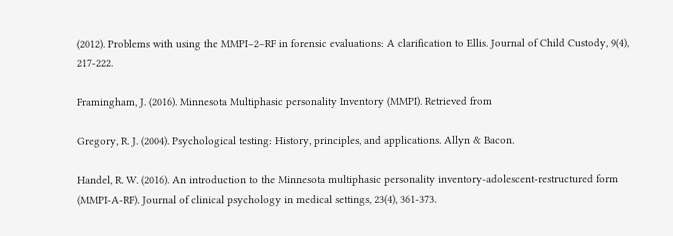(2012). Problems with using the MMPI–2–RF in forensic evaluations: A clarification to Ellis. Journal of Child Custody, 9(4), 217-222.

Framingham, J. (2016). Minnesota Multiphasic personality Inventory (MMPI). Retrieved from

Gregory, R. J. (2004). Psychological testing: History, principles, and applications. Allyn & Bacon.

Handel, R. W. (2016). An introduction to the Minnesota multiphasic personality inventory-adolescent-restructured form (MMPI-A-RF). Journal of clinical psychology in medical settings, 23(4), 361-373.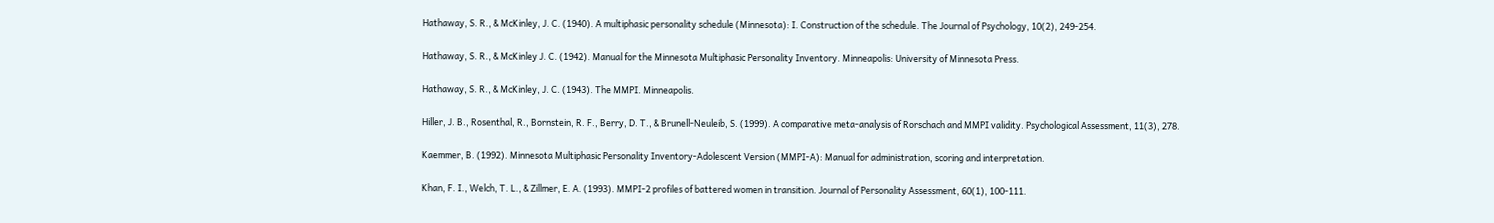Hathaway, S. R., & McKinley, J. C. (1940). A multiphasic personality schedule (Minnesota): I. Construction of the schedule. The Journal of Psychology, 10(2), 249-254.

Hathaway, S. R., & McKinley J. C. (1942). Manual for the Minnesota Multiphasic Personality Inventory. Minneapolis: University of Minnesota Press.

Hathaway, S. R., & McKinley, J. C. (1943). The MMPI. Minneapolis.

Hiller, J. B., Rosenthal, R., Bornstein, R. F., Berry, D. T., & Brunell-Neuleib, S. (1999). A comparative meta-analysis of Rorschach and MMPI validity. Psychological Assessment, 11(3), 278.

Kaemmer, B. (1992). Minnesota Multiphasic Personality Inventory-Adolescent Version (MMPI-A): Manual for administration, scoring and interpretation.

Khan, F. I., Welch, T. L., & Zillmer, E. A. (1993). MMPI-2 profiles of battered women in transition. Journal of Personality Assessment, 60(1), 100-111.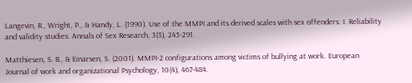Langevin, R., Wright, P., & Handy, L. (1990). Use of the MMPI and its derived scales with sex offenders: I. Reliability and validity studies. Annals of Sex Research, 3(3), 245-291.

Matthiesen, S. B., & Einarsen, S. (2001). MMPI-2 configurations among victims of bullying at work. European Journal of work and organizational Psychology, 10(4), 467-484.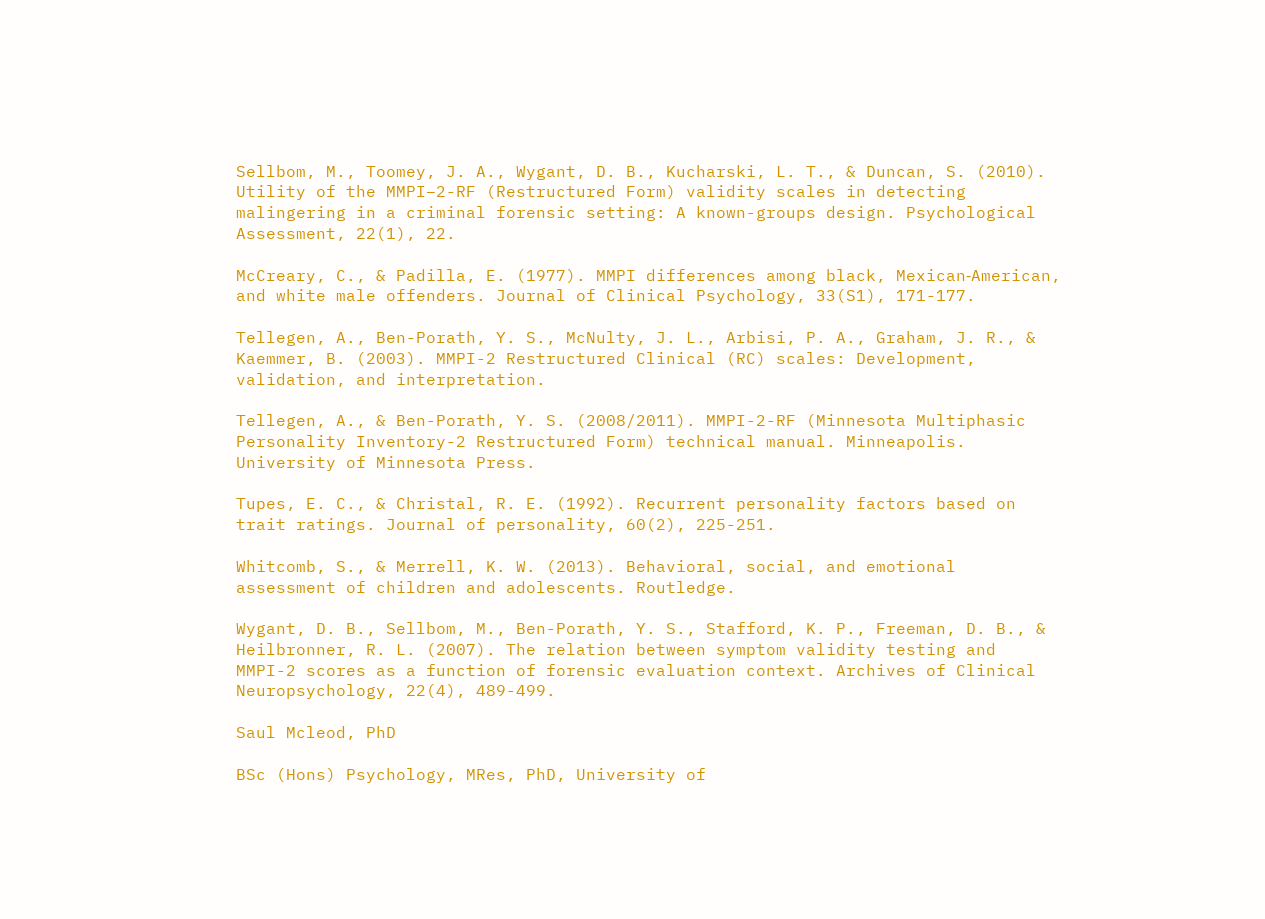Sellbom, M., Toomey, J. A., Wygant, D. B., Kucharski, L. T., & Duncan, S. (2010). Utility of the MMPI–2-RF (Restructured Form) validity scales in detecting malingering in a criminal forensic setting: A known-groups design. Psychological Assessment, 22(1), 22.

McCreary, C., & Padilla, E. (1977). MMPI differences among black, Mexican‐American, and white male offenders. Journal of Clinical Psychology, 33(S1), 171-177.

Tellegen, A., Ben-Porath, Y. S., McNulty, J. L., Arbisi, P. A., Graham, J. R., & Kaemmer, B. (2003). MMPI-2 Restructured Clinical (RC) scales: Development, validation, and interpretation.

Tellegen, A., & Ben-Porath, Y. S. (2008/2011). MMPI-2-RF (Minnesota Multiphasic Personality Inventory-2 Restructured Form) technical manual. Minneapolis. University of Minnesota Press.

Tupes, E. C., & Christal, R. E. (1992). Recurrent personality factors based on trait ratings. Journal of personality, 60(2), 225-251.

Whitcomb, S., & Merrell, K. W. (2013). Behavioral, social, and emotional assessment of children and adolescents. Routledge.

Wygant, D. B., Sellbom, M., Ben-Porath, Y. S., Stafford, K. P., Freeman, D. B., & Heilbronner, R. L. (2007). The relation between symptom validity testing and MMPI-2 scores as a function of forensic evaluation context. Archives of Clinical Neuropsychology, 22(4), 489-499.

Saul Mcleod, PhD

BSc (Hons) Psychology, MRes, PhD, University of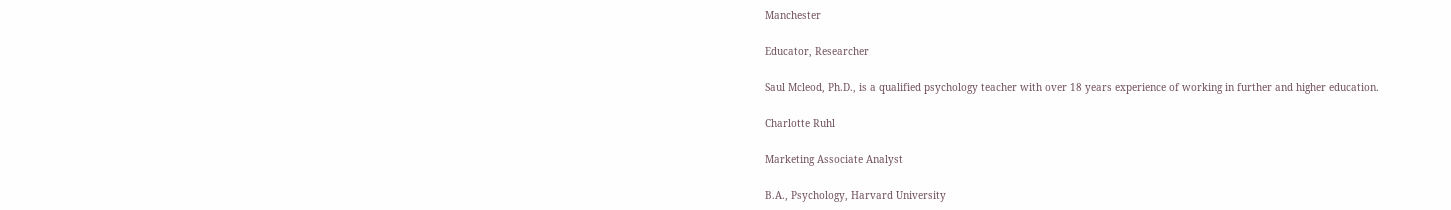Manchester

Educator, Researcher

Saul Mcleod, Ph.D., is a qualified psychology teacher with over 18 years experience of working in further and higher education.

Charlotte Ruhl

Marketing Associate Analyst

B.A., Psychology, Harvard University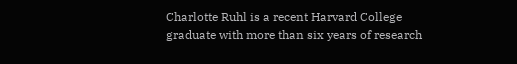Charlotte Ruhl is a recent Harvard College graduate with more than six years of research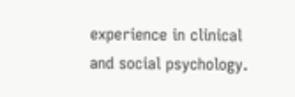experience in clinical and social psychology.